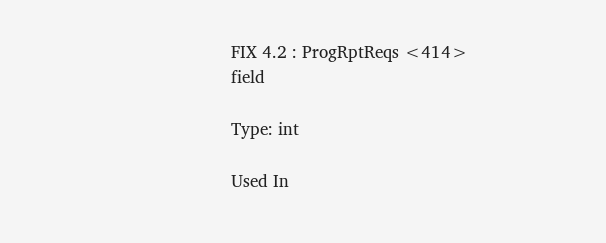FIX 4.2 : ProgRptReqs <414> field

Type: int

Used In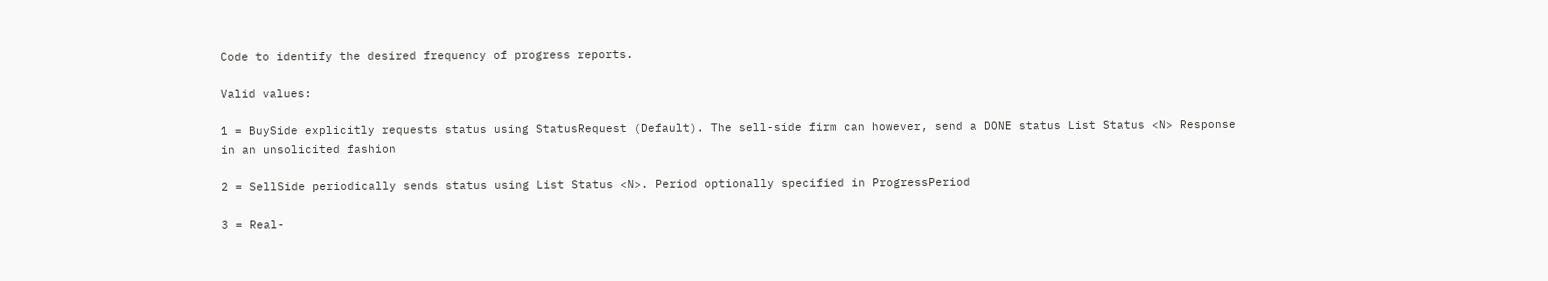Code to identify the desired frequency of progress reports.

Valid values:

1 = BuySide explicitly requests status using StatusRequest (Default). The sell-side firm can however, send a DONE status List Status <N> Response in an unsolicited fashion

2 = SellSide periodically sends status using List Status <N>. Period optionally specified in ProgressPeriod

3 = Real-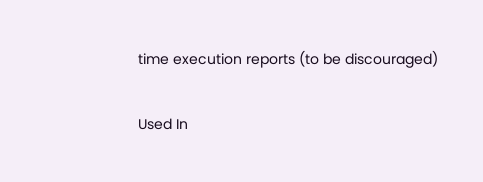time execution reports (to be discouraged)

Used In